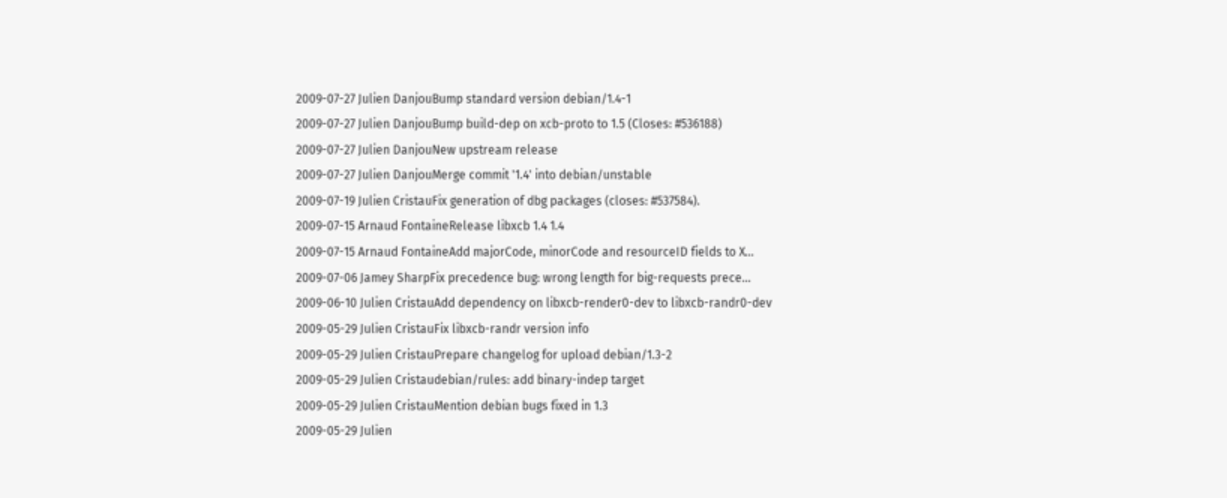2009-07-27 Julien DanjouBump standard version debian/1.4-1
2009-07-27 Julien DanjouBump build-dep on xcb-proto to 1.5 (Closes: #536188)
2009-07-27 Julien DanjouNew upstream release
2009-07-27 Julien DanjouMerge commit '1.4' into debian/unstable
2009-07-19 Julien CristauFix generation of dbg packages (closes: #537584).
2009-07-15 Arnaud FontaineRelease libxcb 1.4 1.4
2009-07-15 Arnaud FontaineAdd majorCode, minorCode and resourceID fields to X...
2009-07-06 Jamey SharpFix precedence bug: wrong length for big-requests prece...
2009-06-10 Julien CristauAdd dependency on libxcb-render0-dev to libxcb-randr0-dev
2009-05-29 Julien CristauFix libxcb-randr version info
2009-05-29 Julien CristauPrepare changelog for upload debian/1.3-2
2009-05-29 Julien Cristaudebian/rules: add binary-indep target
2009-05-29 Julien CristauMention debian bugs fixed in 1.3
2009-05-29 Julien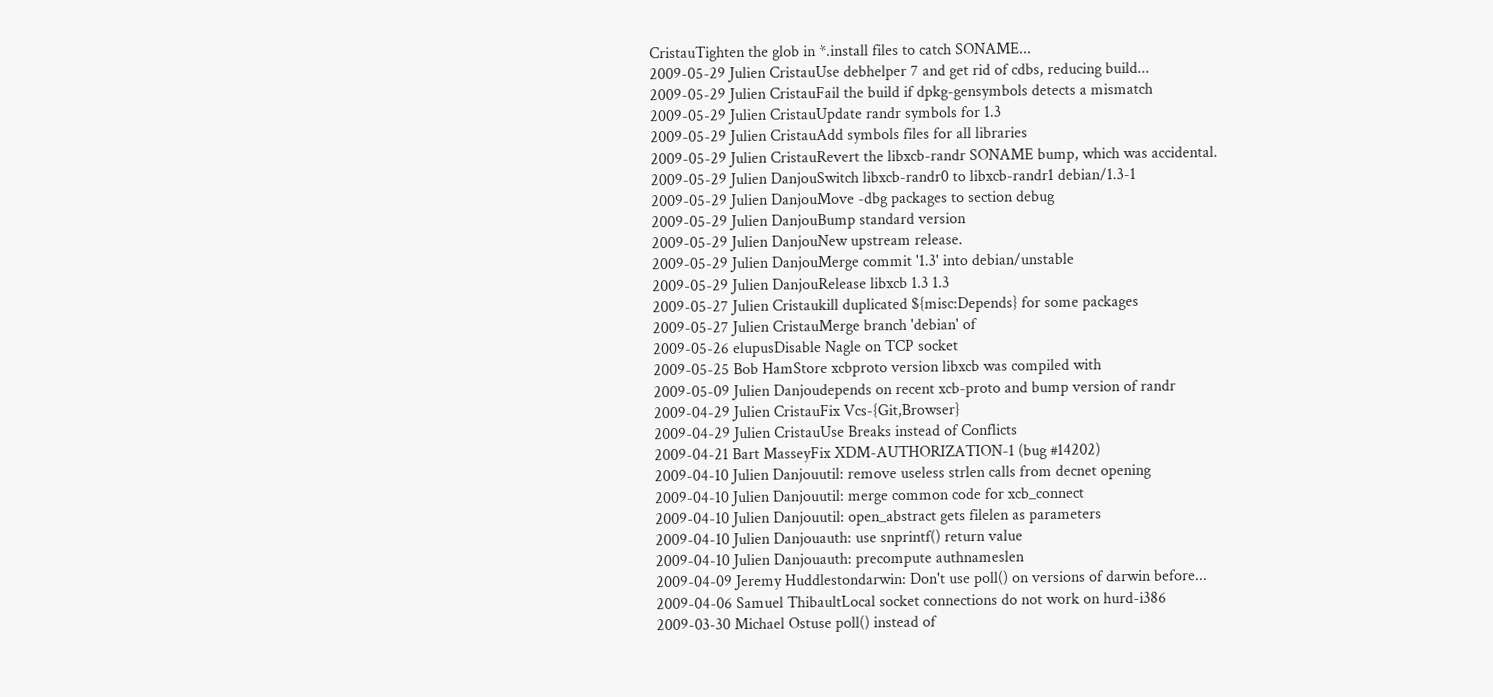CristauTighten the glob in *.install files to catch SONAME...
2009-05-29 Julien CristauUse debhelper 7 and get rid of cdbs, reducing build...
2009-05-29 Julien CristauFail the build if dpkg-gensymbols detects a mismatch
2009-05-29 Julien CristauUpdate randr symbols for 1.3
2009-05-29 Julien CristauAdd symbols files for all libraries
2009-05-29 Julien CristauRevert the libxcb-randr SONAME bump, which was accidental.
2009-05-29 Julien DanjouSwitch libxcb-randr0 to libxcb-randr1 debian/1.3-1
2009-05-29 Julien DanjouMove -dbg packages to section debug
2009-05-29 Julien DanjouBump standard version
2009-05-29 Julien DanjouNew upstream release.
2009-05-29 Julien DanjouMerge commit '1.3' into debian/unstable
2009-05-29 Julien DanjouRelease libxcb 1.3 1.3
2009-05-27 Julien Cristaukill duplicated ${misc:Depends} for some packages
2009-05-27 Julien CristauMerge branch 'debian' of
2009-05-26 elupusDisable Nagle on TCP socket
2009-05-25 Bob HamStore xcbproto version libxcb was compiled with
2009-05-09 Julien Danjoudepends on recent xcb-proto and bump version of randr
2009-04-29 Julien CristauFix Vcs-{Git,Browser}
2009-04-29 Julien CristauUse Breaks instead of Conflicts
2009-04-21 Bart MasseyFix XDM-AUTHORIZATION-1 (bug #14202)
2009-04-10 Julien Danjouutil: remove useless strlen calls from decnet opening
2009-04-10 Julien Danjouutil: merge common code for xcb_connect
2009-04-10 Julien Danjouutil: open_abstract gets filelen as parameters
2009-04-10 Julien Danjouauth: use snprintf() return value
2009-04-10 Julien Danjouauth: precompute authnameslen
2009-04-09 Jeremy Huddlestondarwin: Don't use poll() on versions of darwin before...
2009-04-06 Samuel ThibaultLocal socket connections do not work on hurd-i386
2009-03-30 Michael Ostuse poll() instead of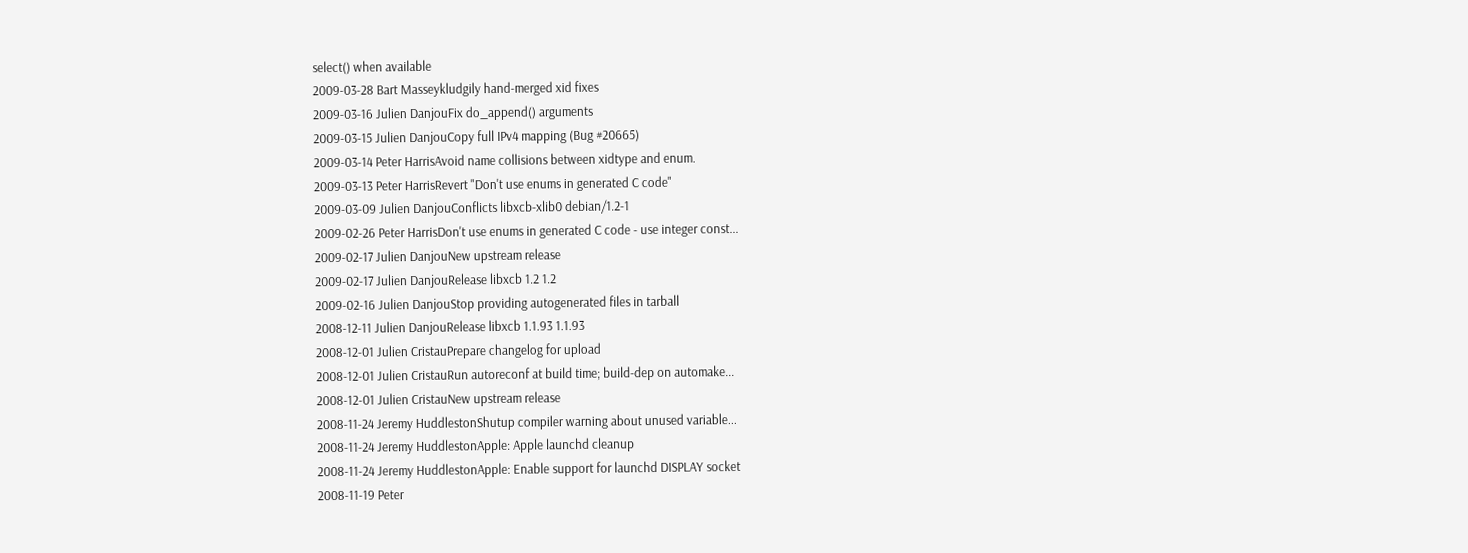select() when available
2009-03-28 Bart Masseykludgily hand-merged xid fixes
2009-03-16 Julien DanjouFix do_append() arguments
2009-03-15 Julien DanjouCopy full IPv4 mapping (Bug #20665)
2009-03-14 Peter HarrisAvoid name collisions between xidtype and enum.
2009-03-13 Peter HarrisRevert "Don't use enums in generated C code"
2009-03-09 Julien DanjouConflicts libxcb-xlib0 debian/1.2-1
2009-02-26 Peter HarrisDon't use enums in generated C code - use integer const...
2009-02-17 Julien DanjouNew upstream release
2009-02-17 Julien DanjouRelease libxcb 1.2 1.2
2009-02-16 Julien DanjouStop providing autogenerated files in tarball
2008-12-11 Julien DanjouRelease libxcb 1.1.93 1.1.93
2008-12-01 Julien CristauPrepare changelog for upload
2008-12-01 Julien CristauRun autoreconf at build time; build-dep on automake...
2008-12-01 Julien CristauNew upstream release
2008-11-24 Jeremy HuddlestonShutup compiler warning about unused variable...
2008-11-24 Jeremy HuddlestonApple: Apple launchd cleanup
2008-11-24 Jeremy HuddlestonApple: Enable support for launchd DISPLAY socket
2008-11-19 Peter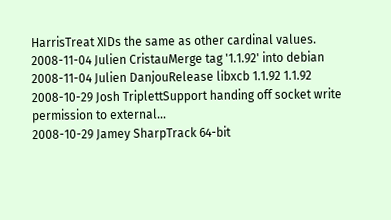HarrisTreat XIDs the same as other cardinal values.
2008-11-04 Julien CristauMerge tag '1.1.92' into debian
2008-11-04 Julien DanjouRelease libxcb 1.1.92 1.1.92
2008-10-29 Josh TriplettSupport handing off socket write permission to external...
2008-10-29 Jamey SharpTrack 64-bit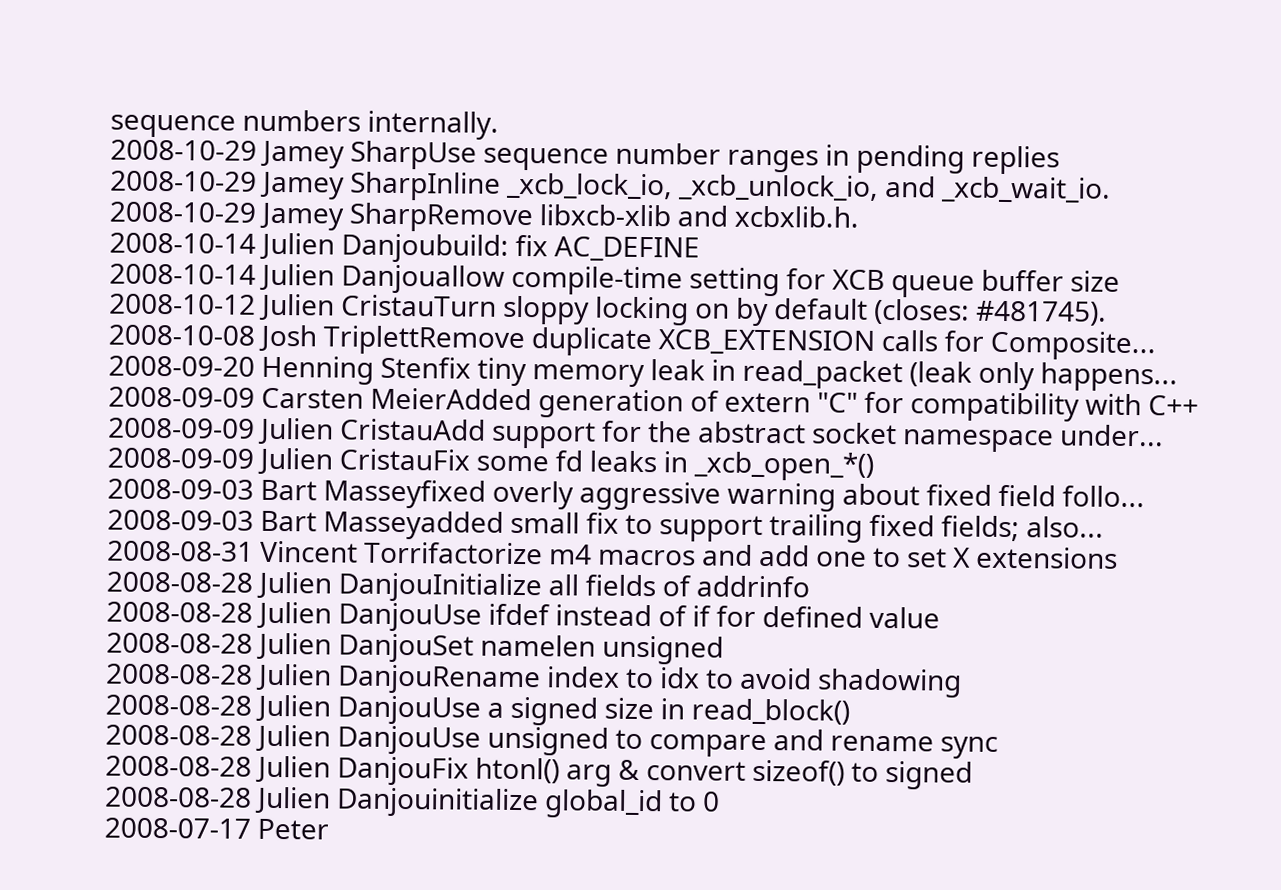sequence numbers internally.
2008-10-29 Jamey SharpUse sequence number ranges in pending replies
2008-10-29 Jamey SharpInline _xcb_lock_io, _xcb_unlock_io, and _xcb_wait_io.
2008-10-29 Jamey SharpRemove libxcb-xlib and xcbxlib.h.
2008-10-14 Julien Danjoubuild: fix AC_DEFINE
2008-10-14 Julien Danjouallow compile-time setting for XCB queue buffer size
2008-10-12 Julien CristauTurn sloppy locking on by default (closes: #481745).
2008-10-08 Josh TriplettRemove duplicate XCB_EXTENSION calls for Composite...
2008-09-20 Henning Stenfix tiny memory leak in read_packet (leak only happens...
2008-09-09 Carsten MeierAdded generation of extern "C" for compatibility with C++
2008-09-09 Julien CristauAdd support for the abstract socket namespace under...
2008-09-09 Julien CristauFix some fd leaks in _xcb_open_*()
2008-09-03 Bart Masseyfixed overly aggressive warning about fixed field follo...
2008-09-03 Bart Masseyadded small fix to support trailing fixed fields; also...
2008-08-31 Vincent Torrifactorize m4 macros and add one to set X extensions
2008-08-28 Julien DanjouInitialize all fields of addrinfo
2008-08-28 Julien DanjouUse ifdef instead of if for defined value
2008-08-28 Julien DanjouSet namelen unsigned
2008-08-28 Julien DanjouRename index to idx to avoid shadowing
2008-08-28 Julien DanjouUse a signed size in read_block()
2008-08-28 Julien DanjouUse unsigned to compare and rename sync
2008-08-28 Julien DanjouFix htonl() arg & convert sizeof() to signed
2008-08-28 Julien Danjouinitialize global_id to 0
2008-07-17 Peter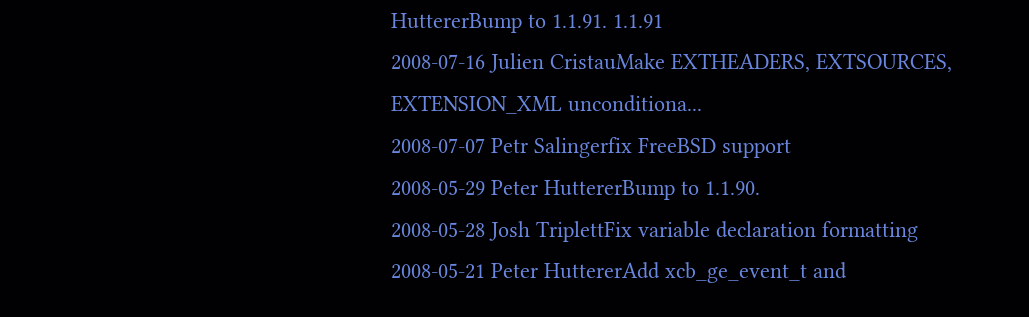HuttererBump to 1.1.91. 1.1.91
2008-07-16 Julien CristauMake EXTHEADERS, EXTSOURCES, EXTENSION_XML unconditiona...
2008-07-07 Petr Salingerfix FreeBSD support
2008-05-29 Peter HuttererBump to 1.1.90.
2008-05-28 Josh TriplettFix variable declaration formatting
2008-05-21 Peter HuttererAdd xcb_ge_event_t and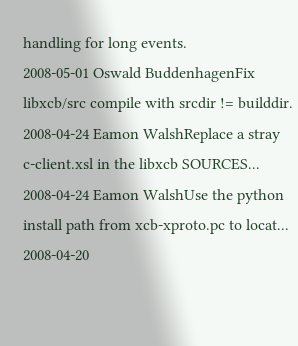handling for long events.
2008-05-01 Oswald BuddenhagenFix libxcb/src compile with srcdir != builddir.
2008-04-24 Eamon WalshReplace a stray c-client.xsl in the libxcb SOURCES...
2008-04-24 Eamon WalshUse the python install path from xcb-xproto.pc to locat...
2008-04-20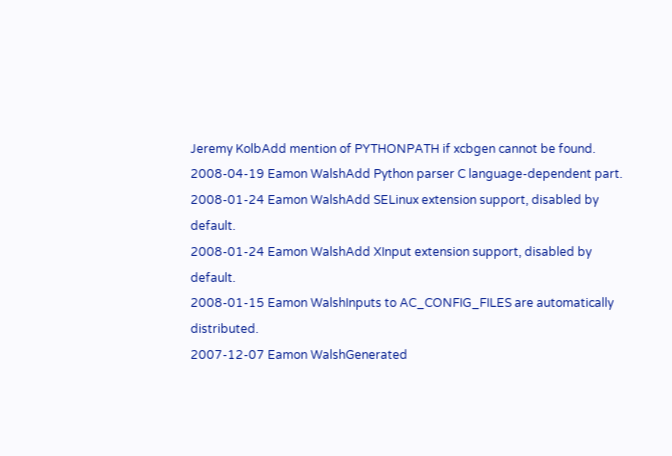Jeremy KolbAdd mention of PYTHONPATH if xcbgen cannot be found.
2008-04-19 Eamon WalshAdd Python parser C language-dependent part.
2008-01-24 Eamon WalshAdd SELinux extension support, disabled by default.
2008-01-24 Eamon WalshAdd XInput extension support, disabled by default.
2008-01-15 Eamon WalshInputs to AC_CONFIG_FILES are automatically distributed.
2007-12-07 Eamon WalshGenerated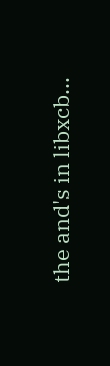the and's in libxcb...